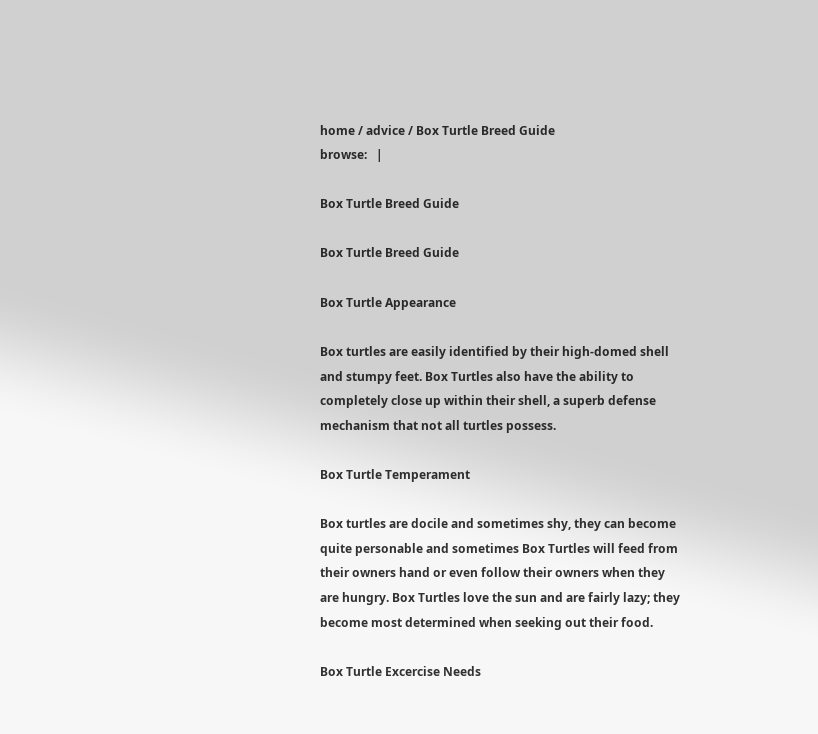home / advice / Box Turtle Breed Guide
browse:   |

Box Turtle Breed Guide

Box Turtle Breed Guide

Box Turtle Appearance

Box turtles are easily identified by their high-domed shell and stumpy feet. Box Turtles also have the ability to completely close up within their shell, a superb defense mechanism that not all turtles possess.

Box Turtle Temperament

Box turtles are docile and sometimes shy, they can become quite personable and sometimes Box Turtles will feed from their owners hand or even follow their owners when they are hungry. Box Turtles love the sun and are fairly lazy; they become most determined when seeking out their food.

Box Turtle Excercise Needs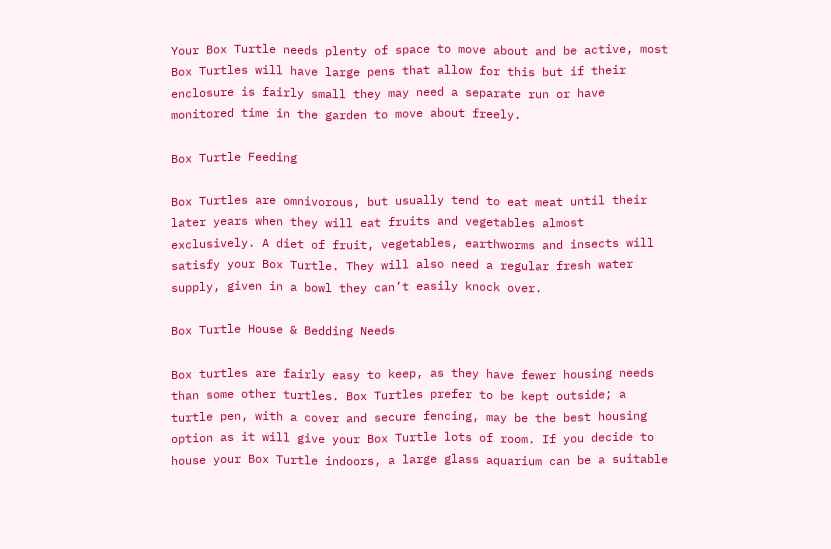Your Box Turtle needs plenty of space to move about and be active, most Box Turtles will have large pens that allow for this but if their enclosure is fairly small they may need a separate run or have monitored time in the garden to move about freely.

Box Turtle Feeding

Box Turtles are omnivorous, but usually tend to eat meat until their later years when they will eat fruits and vegetables almost exclusively. A diet of fruit, vegetables, earthworms and insects will satisfy your Box Turtle. They will also need a regular fresh water supply, given in a bowl they can’t easily knock over.

Box Turtle House & Bedding Needs

Box turtles are fairly easy to keep, as they have fewer housing needs than some other turtles. Box Turtles prefer to be kept outside; a turtle pen, with a cover and secure fencing, may be the best housing option as it will give your Box Turtle lots of room. If you decide to house your Box Turtle indoors, a large glass aquarium can be a suitable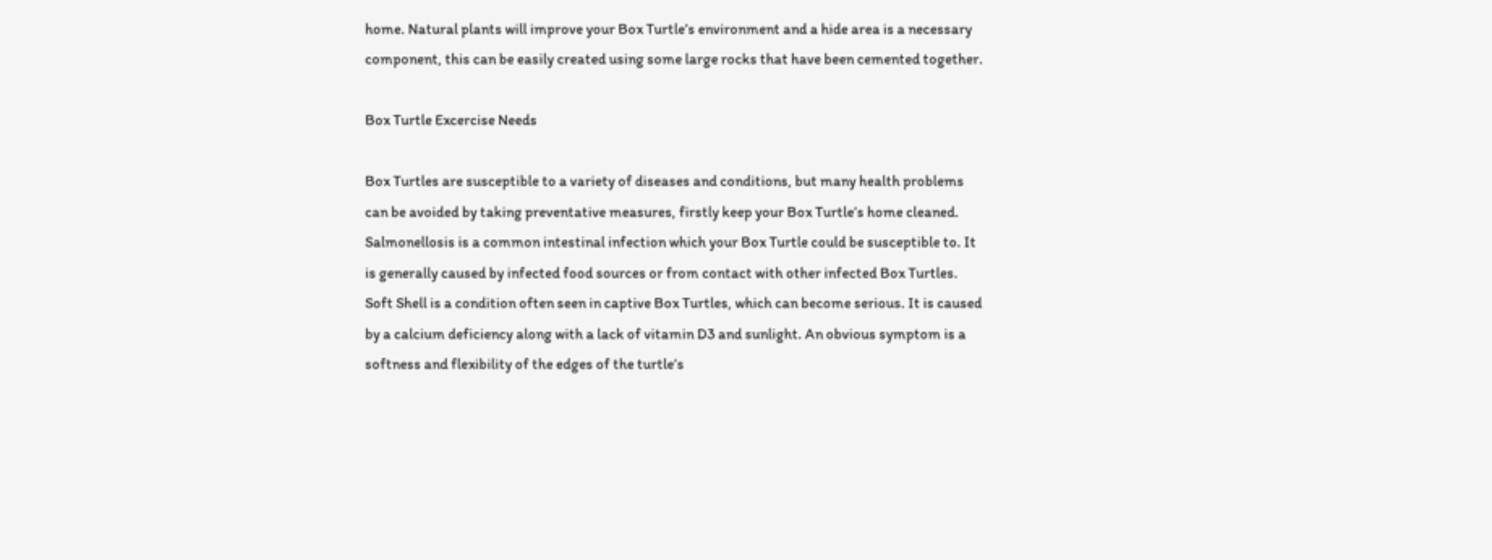home. Natural plants will improve your Box Turtle’s environment and a hide area is a necessary component, this can be easily created using some large rocks that have been cemented together.

Box Turtle Excercise Needs

Box Turtles are susceptible to a variety of diseases and conditions, but many health problems can be avoided by taking preventative measures, firstly keep your Box Turtle’s home cleaned. Salmonellosis is a common intestinal infection which your Box Turtle could be susceptible to. It is generally caused by infected food sources or from contact with other infected Box Turtles. Soft Shell is a condition often seen in captive Box Turtles, which can become serious. It is caused by a calcium deficiency along with a lack of vitamin D3 and sunlight. An obvious symptom is a softness and flexibility of the edges of the turtle’s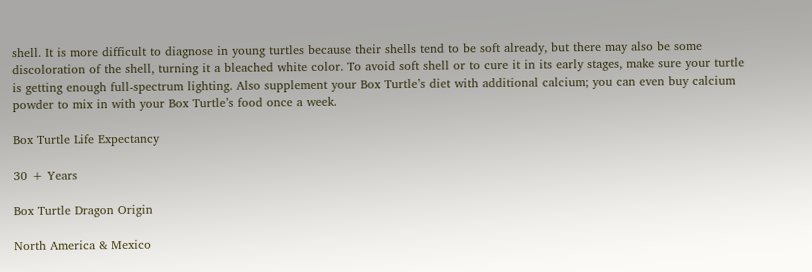shell. It is more difficult to diagnose in young turtles because their shells tend to be soft already, but there may also be some discoloration of the shell, turning it a bleached white color. To avoid soft shell or to cure it in its early stages, make sure your turtle is getting enough full-spectrum lighting. Also supplement your Box Turtle’s diet with additional calcium; you can even buy calcium powder to mix in with your Box Turtle’s food once a week.

Box Turtle Life Expectancy

30 + Years

Box Turtle Dragon Origin

North America & Mexico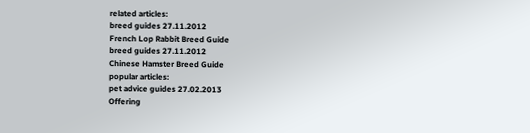related articles:
breed guides 27.11.2012
French Lop Rabbit Breed Guide
breed guides 27.11.2012
Chinese Hamster Breed Guide
popular articles:
pet advice guides 27.02.2013
Offering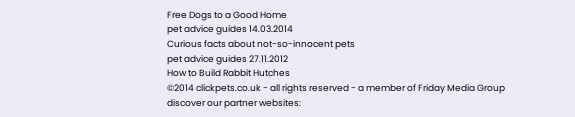Free Dogs to a Good Home
pet advice guides 14.03.2014
Curious facts about not-so-innocent pets
pet advice guides 27.11.2012
How to Build Rabbit Hutches
©2014 clickpets.co.uk - all rights reserved - a member of Friday Media Group
discover our partner websites: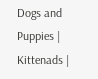Dogs and Puppies | Kittenads |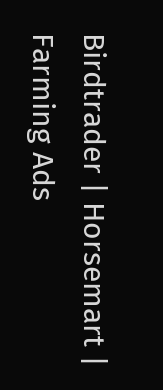Birdtrader | Horsemart | Farming Ads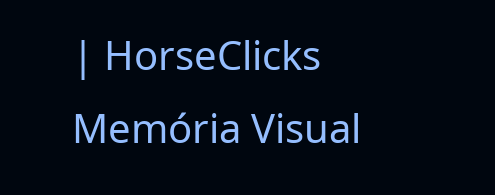| HorseClicks
Memória Visual